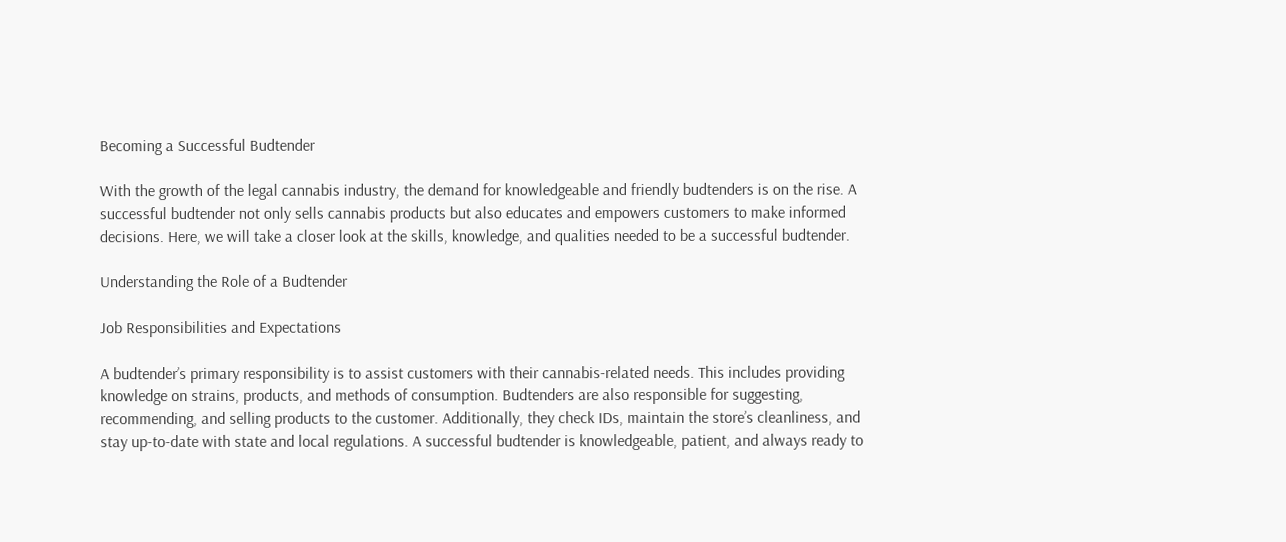Becoming a Successful Budtender

With the growth of the legal cannabis industry, the demand for knowledgeable and friendly budtenders is on the rise. A successful budtender not only sells cannabis products but also educates and empowers customers to make informed decisions. Here, we will take a closer look at the skills, knowledge, and qualities needed to be a successful budtender.

Understanding the Role of a Budtender

Job Responsibilities and Expectations

A budtender’s primary responsibility is to assist customers with their cannabis-related needs. This includes providing knowledge on strains, products, and methods of consumption. Budtenders are also responsible for suggesting, recommending, and selling products to the customer. Additionally, they check IDs, maintain the store’s cleanliness, and stay up-to-date with state and local regulations. A successful budtender is knowledgeable, patient, and always ready to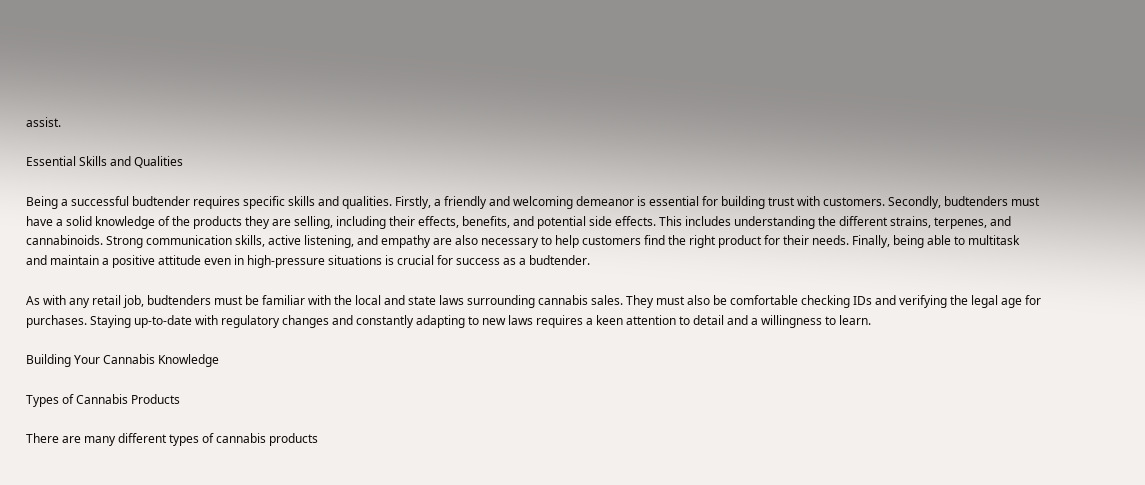assist.

Essential Skills and Qualities

Being a successful budtender requires specific skills and qualities. Firstly, a friendly and welcoming demeanor is essential for building trust with customers. Secondly, budtenders must have a solid knowledge of the products they are selling, including their effects, benefits, and potential side effects. This includes understanding the different strains, terpenes, and cannabinoids. Strong communication skills, active listening, and empathy are also necessary to help customers find the right product for their needs. Finally, being able to multitask and maintain a positive attitude even in high-pressure situations is crucial for success as a budtender.

As with any retail job, budtenders must be familiar with the local and state laws surrounding cannabis sales. They must also be comfortable checking IDs and verifying the legal age for purchases. Staying up-to-date with regulatory changes and constantly adapting to new laws requires a keen attention to detail and a willingness to learn.

Building Your Cannabis Knowledge

Types of Cannabis Products

There are many different types of cannabis products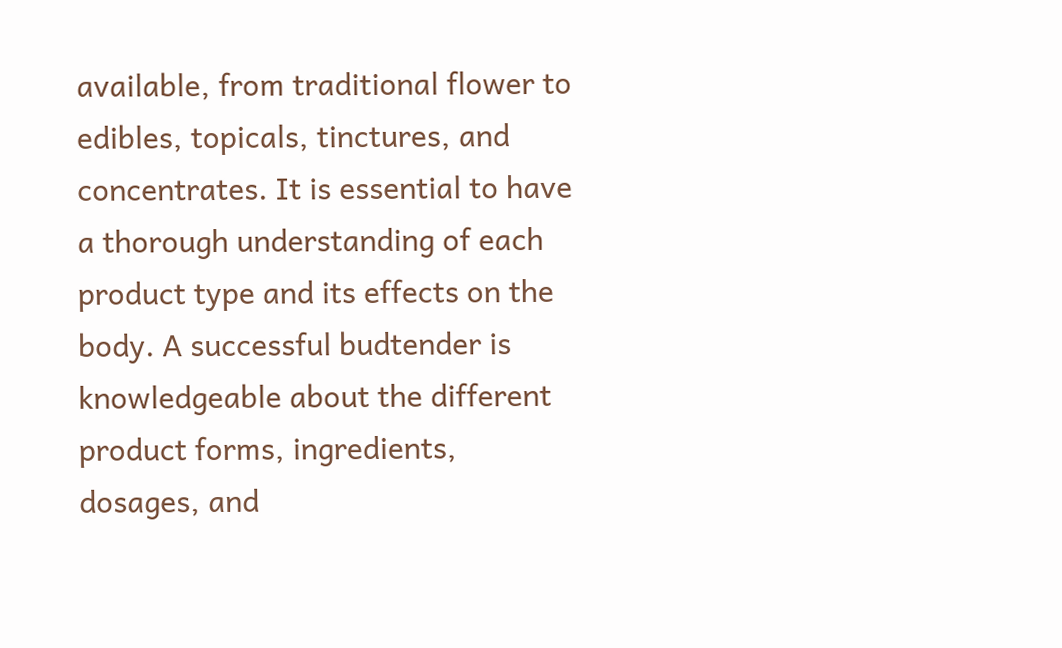available, from traditional flower to edibles, topicals, tinctures, and concentrates. It is essential to have a thorough understanding of each product type and its effects on the body. A successful budtender is knowledgeable about the different product forms, ingredients, dosages, and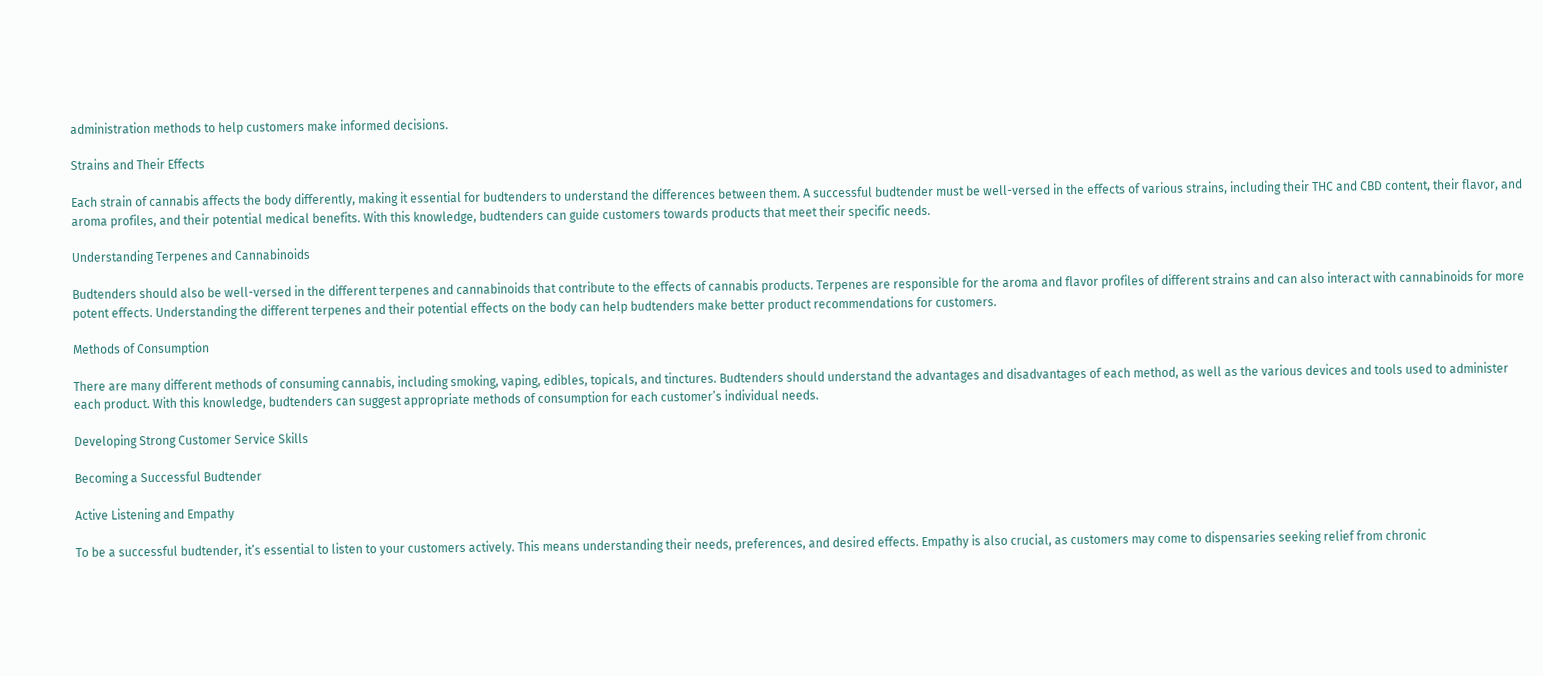administration methods to help customers make informed decisions.

Strains and Their Effects

Each strain of cannabis affects the body differently, making it essential for budtenders to understand the differences between them. A successful budtender must be well-versed in the effects of various strains, including their THC and CBD content, their flavor, and aroma profiles, and their potential medical benefits. With this knowledge, budtenders can guide customers towards products that meet their specific needs.

Understanding Terpenes and Cannabinoids

Budtenders should also be well-versed in the different terpenes and cannabinoids that contribute to the effects of cannabis products. Terpenes are responsible for the aroma and flavor profiles of different strains and can also interact with cannabinoids for more potent effects. Understanding the different terpenes and their potential effects on the body can help budtenders make better product recommendations for customers.

Methods of Consumption

There are many different methods of consuming cannabis, including smoking, vaping, edibles, topicals, and tinctures. Budtenders should understand the advantages and disadvantages of each method, as well as the various devices and tools used to administer each product. With this knowledge, budtenders can suggest appropriate methods of consumption for each customer’s individual needs.

Developing Strong Customer Service Skills

Becoming a Successful Budtender

Active Listening and Empathy

To be a successful budtender, it’s essential to listen to your customers actively. This means understanding their needs, preferences, and desired effects. Empathy is also crucial, as customers may come to dispensaries seeking relief from chronic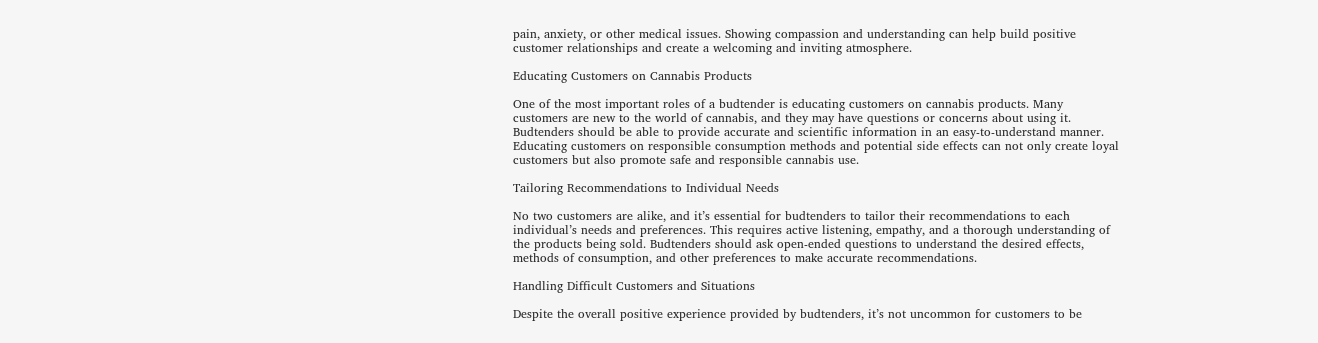pain, anxiety, or other medical issues. Showing compassion and understanding can help build positive customer relationships and create a welcoming and inviting atmosphere.

Educating Customers on Cannabis Products

One of the most important roles of a budtender is educating customers on cannabis products. Many customers are new to the world of cannabis, and they may have questions or concerns about using it. Budtenders should be able to provide accurate and scientific information in an easy-to-understand manner. Educating customers on responsible consumption methods and potential side effects can not only create loyal customers but also promote safe and responsible cannabis use.

Tailoring Recommendations to Individual Needs

No two customers are alike, and it’s essential for budtenders to tailor their recommendations to each individual’s needs and preferences. This requires active listening, empathy, and a thorough understanding of the products being sold. Budtenders should ask open-ended questions to understand the desired effects, methods of consumption, and other preferences to make accurate recommendations.

Handling Difficult Customers and Situations

Despite the overall positive experience provided by budtenders, it’s not uncommon for customers to be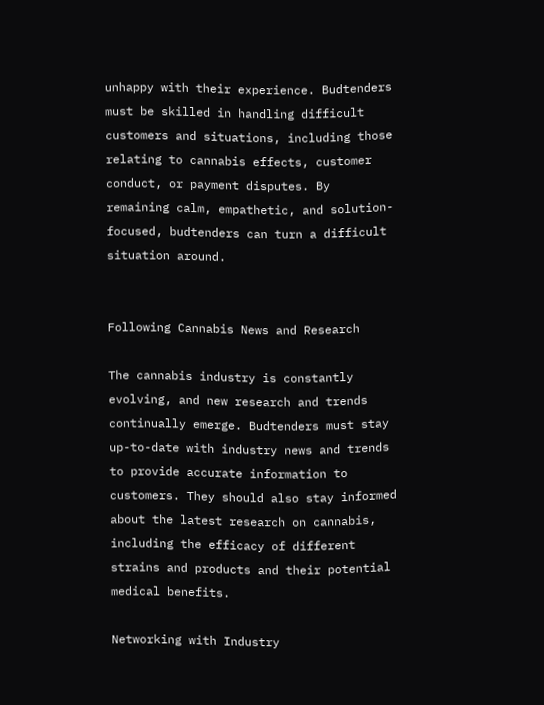unhappy with their experience. Budtenders must be skilled in handling difficult customers and situations, including those relating to cannabis effects, customer conduct, or payment disputes. By remaining calm, empathetic, and solution-focused, budtenders can turn a difficult situation around.


Following Cannabis News and Research

The cannabis industry is constantly evolving, and new research and trends continually emerge. Budtenders must stay up-to-date with industry news and trends to provide accurate information to customers. They should also stay informed about the latest research on cannabis, including the efficacy of different strains and products and their potential medical benefits.

Networking with Industry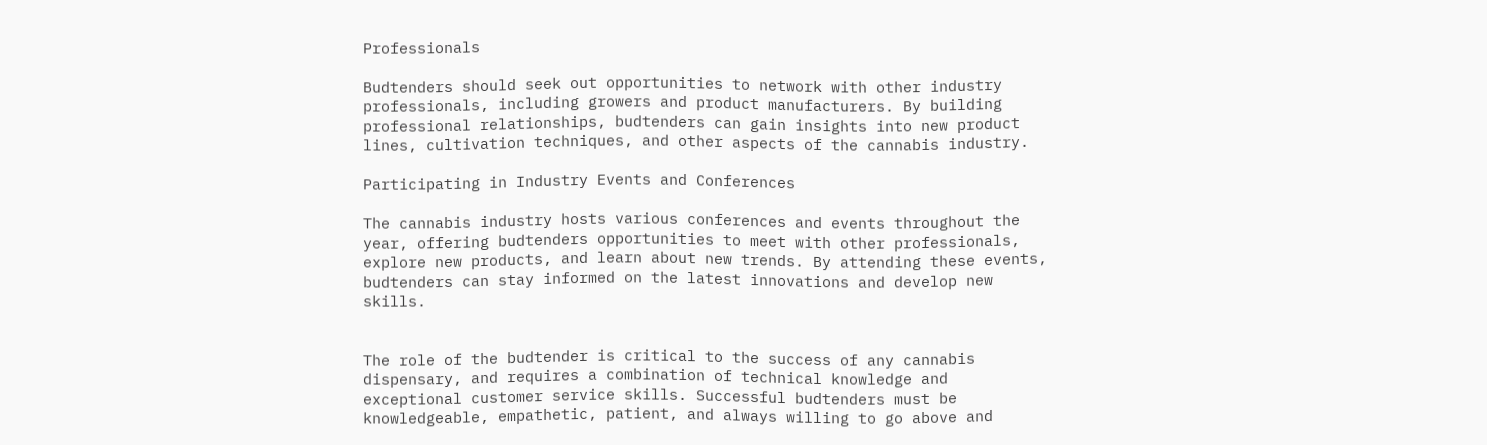Professionals

Budtenders should seek out opportunities to network with other industry professionals, including growers and product manufacturers. By building professional relationships, budtenders can gain insights into new product lines, cultivation techniques, and other aspects of the cannabis industry.

Participating in Industry Events and Conferences

The cannabis industry hosts various conferences and events throughout the year, offering budtenders opportunities to meet with other professionals, explore new products, and learn about new trends. By attending these events, budtenders can stay informed on the latest innovations and develop new skills.


The role of the budtender is critical to the success of any cannabis dispensary, and requires a combination of technical knowledge and exceptional customer service skills. Successful budtenders must be knowledgeable, empathetic, patient, and always willing to go above and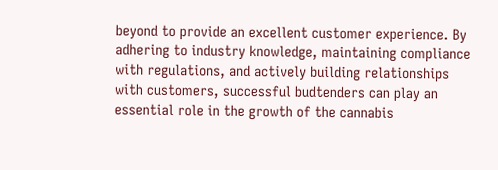beyond to provide an excellent customer experience. By adhering to industry knowledge, maintaining compliance with regulations, and actively building relationships with customers, successful budtenders can play an essential role in the growth of the cannabis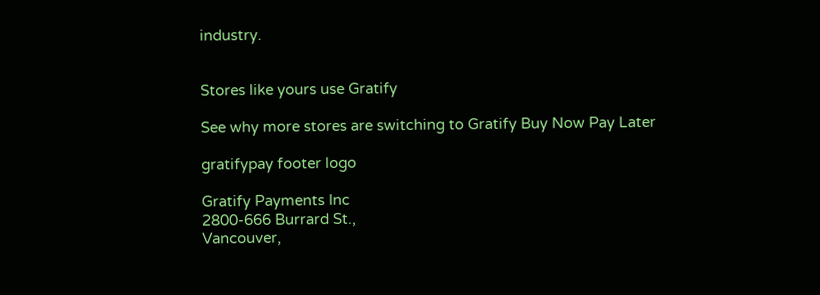industry.


Stores like yours use Gratify

See why more stores are switching to Gratify Buy Now Pay Later

gratifypay footer logo

Gratify Payments Inc
2800-666 Burrard St.,
Vancouver,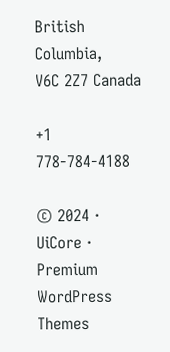British Columbia,
V6C 2Z7 Canada

+1 778-784-4188

© 2024 · UiCore · Premium WordPress Themes